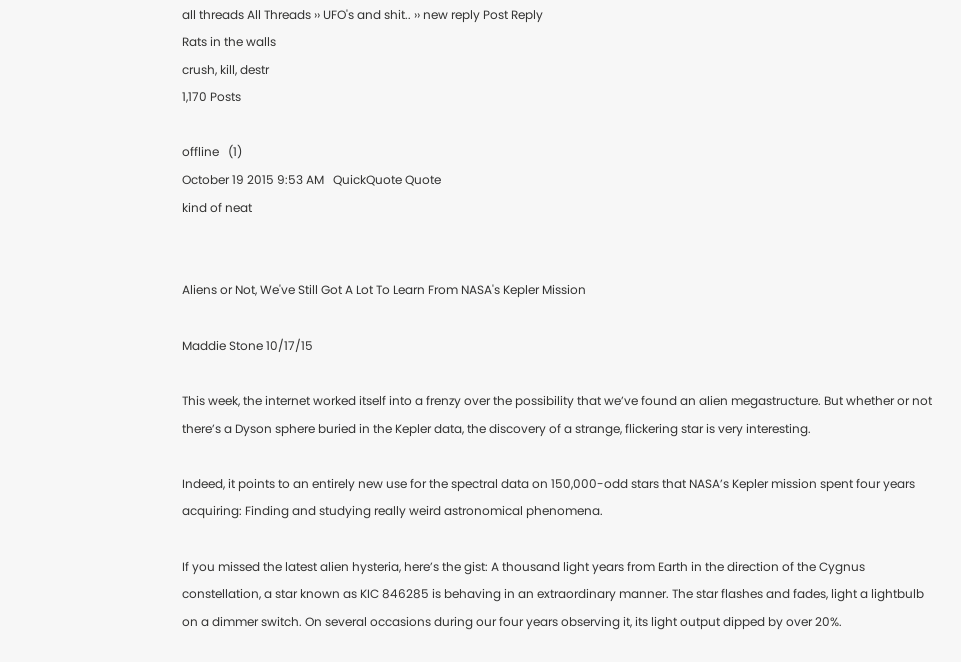all threads All Threads ›› UFO's and shit.. ›› new reply Post Reply
Rats in the walls
crush, kill, destr
1,170 Posts

offline   (1)
October 19 2015 9:53 AM   QuickQuote Quote
kind of neat


Aliens or Not, We've Still Got A Lot To Learn From NASA's Kepler Mission

Maddie Stone 10/17/15

This week, the internet worked itself into a frenzy over the possibility that we’ve found an alien megastructure. But whether or not there’s a Dyson sphere buried in the Kepler data, the discovery of a strange, flickering star is very interesting.

Indeed, it points to an entirely new use for the spectral data on 150,000-odd stars that NASA’s Kepler mission spent four years acquiring: Finding and studying really weird astronomical phenomena.

If you missed the latest alien hysteria, here’s the gist: A thousand light years from Earth in the direction of the Cygnus constellation, a star known as KIC 846285 is behaving in an extraordinary manner. The star flashes and fades, light a lightbulb on a dimmer switch. On several occasions during our four years observing it, its light output dipped by over 20%.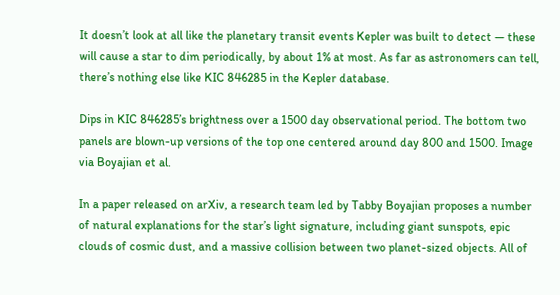It doesn’t look at all like the planetary transit events Kepler was built to detect — these will cause a star to dim periodically, by about 1% at most. As far as astronomers can tell, there’s nothing else like KIC 846285 in the Kepler database.

Dips in KIC 846285’s brightness over a 1500 day observational period. The bottom two panels are blown-up versions of the top one centered around day 800 and 1500. Image via Boyajian et al.

In a paper released on arXiv, a research team led by Tabby Boyajian proposes a number of natural explanations for the star’s light signature, including giant sunspots, epic clouds of cosmic dust, and a massive collision between two planet-sized objects. All of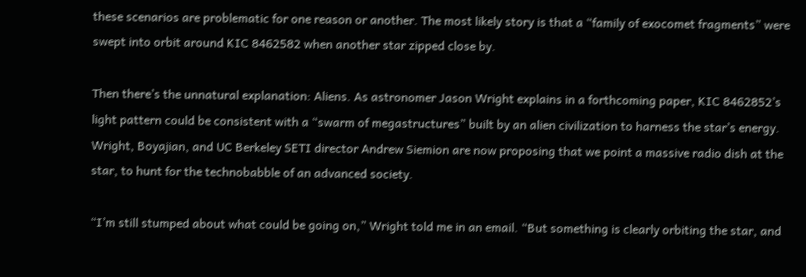these scenarios are problematic for one reason or another. The most likely story is that a “family of exocomet fragments” were swept into orbit around KIC 8462582 when another star zipped close by.

Then there’s the unnatural explanation: Aliens. As astronomer Jason Wright explains in a forthcoming paper, KIC 8462852’s light pattern could be consistent with a “swarm of megastructures” built by an alien civilization to harness the star’s energy. Wright, Boyajian, and UC Berkeley SETI director Andrew Siemion are now proposing that we point a massive radio dish at the star, to hunt for the technobabble of an advanced society.

“I’m still stumped about what could be going on,” Wright told me in an email. “But something is clearly orbiting the star, and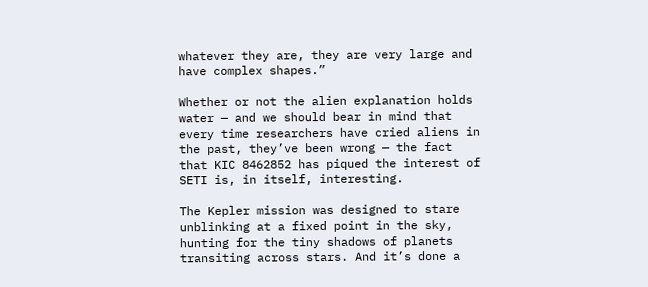whatever they are, they are very large and have complex shapes.”

Whether or not the alien explanation holds water — and we should bear in mind that every time researchers have cried aliens in the past, they’ve been wrong — the fact that KIC 8462852 has piqued the interest of SETI is, in itself, interesting.

The Kepler mission was designed to stare unblinking at a fixed point in the sky, hunting for the tiny shadows of planets transiting across stars. And it’s done a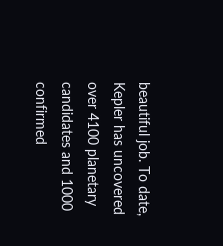beautiful job. To date, Kepler has uncovered over 4100 planetary candidates and 1000 confirmed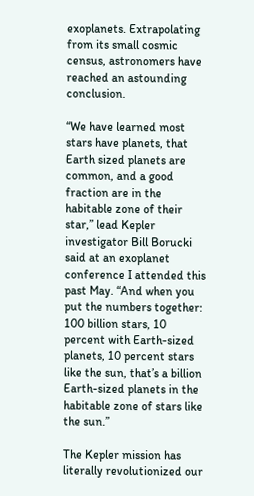exoplanets. Extrapolating from its small cosmic census, astronomers have reached an astounding conclusion.

“We have learned most stars have planets, that Earth sized planets are common, and a good fraction are in the habitable zone of their star,” lead Kepler investigator Bill Borucki said at an exoplanet conference I attended this past May. “And when you put the numbers together: 100 billion stars, 10 percent with Earth-sized planets, 10 percent stars like the sun, that’s a billion Earth-sized planets in the habitable zone of stars like the sun.”

The Kepler mission has literally revolutionized our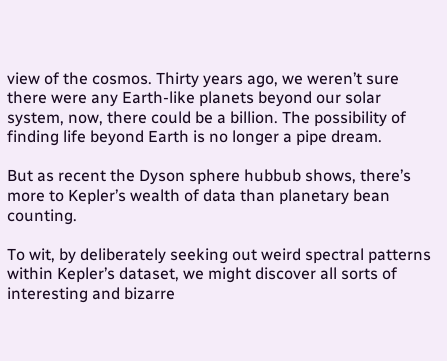view of the cosmos. Thirty years ago, we weren’t sure there were any Earth-like planets beyond our solar system, now, there could be a billion. The possibility of finding life beyond Earth is no longer a pipe dream.

But as recent the Dyson sphere hubbub shows, there’s more to Kepler’s wealth of data than planetary bean counting.

To wit, by deliberately seeking out weird spectral patterns within Kepler’s dataset, we might discover all sorts of interesting and bizarre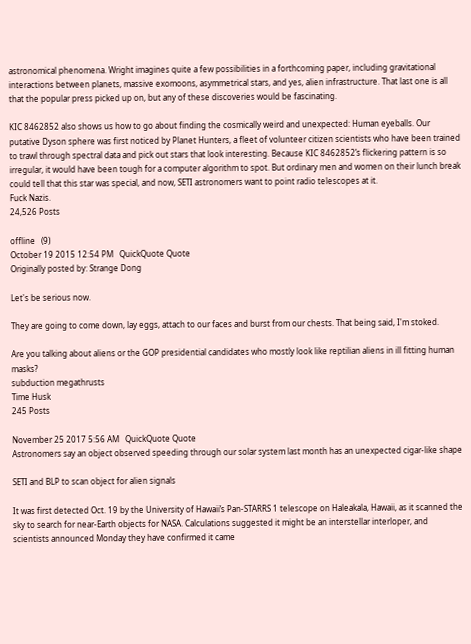astronomical phenomena. Wright imagines quite a few possibilities in a forthcoming paper, including gravitational interactions between planets, massive exomoons, asymmetrical stars, and yes, alien infrastructure. That last one is all that the popular press picked up on, but any of these discoveries would be fascinating.

KIC 8462852 also shows us how to go about finding the cosmically weird and unexpected: Human eyeballs. Our putative Dyson sphere was first noticed by Planet Hunters, a fleet of volunteer citizen scientists who have been trained to trawl through spectral data and pick out stars that look interesting. Because KIC 8462852’s flickering pattern is so irregular, it would have been tough for a computer algorithm to spot. But ordinary men and women on their lunch break could tell that this star was special, and now, SETI astronomers want to point radio telescopes at it.
Fuck Nazis.
24,526 Posts

offline   (9)
October 19 2015 12:54 PM   QuickQuote Quote
Originally posted by: Strange Dong

Let's be serious now.

They are going to come down, lay eggs, attach to our faces and burst from our chests. That being said, I'm stoked.

Are you talking about aliens or the GOP presidential candidates who mostly look like reptilian aliens in ill fitting human masks?
subduction megathrusts
Time Husk
245 Posts

November 25 2017 5:56 AM   QuickQuote Quote
Astronomers say an object observed speeding through our solar system last month has an unexpected cigar-like shape

SETI and BLP to scan object for alien signals

It was first detected Oct. 19 by the University of Hawaii’s Pan-STARRS 1 telescope on Haleakala, Hawaii, as it scanned the sky to search for near-Earth objects for NASA. Calculations suggested it might be an interstellar interloper, and scientists announced Monday they have confirmed it came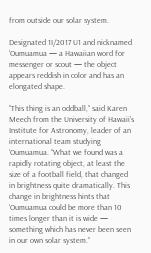from outside our solar system.

Designated 1I/2017 U1 and nicknamed ‘Oumuamua — a Hawaiian word for messenger or scout — the object appears reddish in color and has an elongated shape.

“This thing is an oddball,” said Karen Meech from the University of Hawaii’s Institute for Astronomy, leader of an international team studying ‘Oumuamua. “What we found was a rapidly rotating object, at least the size of a football field, that changed in brightness quite dramatically. This change in brightness hints that ‘Oumuamua could be more than 10 times longer than it is wide — something which has never been seen in our own solar system.”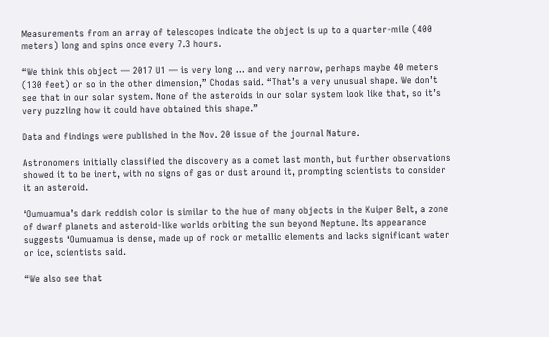Measurements from an array of telescopes indicate the object is up to a quarter-mile (400 meters) long and spins once every 7.3 hours.

“We think this object — 2017 U1 — is very long … and very narrow, perhaps maybe 40 meters (130 feet) or so in the other dimension,” Chodas said. “That’s a very unusual shape. We don’t see that in our solar system. None of the asteroids in our solar system look like that, so it’s very puzzling how it could have obtained this shape.”

Data and findings were published in the Nov. 20 issue of the journal Nature.

Astronomers initially classified the discovery as a comet last month, but further observations showed it to be inert, with no signs of gas or dust around it, prompting scientists to consider it an asteroid.

‘Oumuamua’s dark reddish color is similar to the hue of many objects in the Kuiper Belt, a zone of dwarf planets and asteroid-like worlds orbiting the sun beyond Neptune. Its appearance suggests ‘Oumuamua is dense, made up of rock or metallic elements and lacks significant water or ice, scientists said.

“We also see that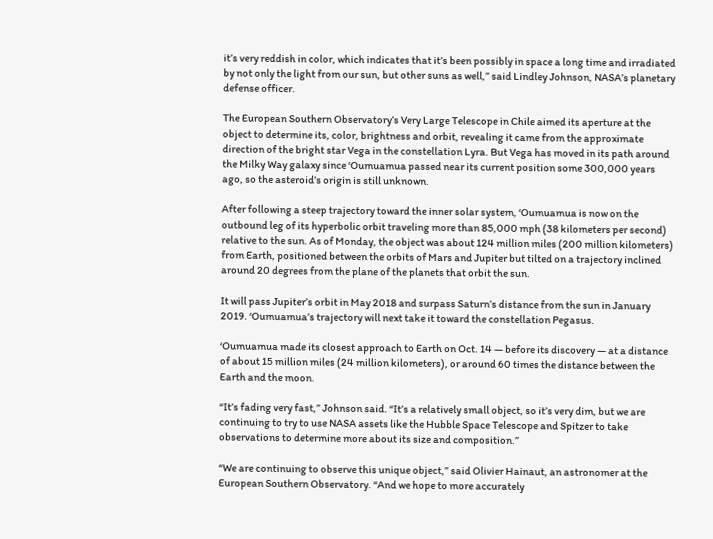it’s very reddish in color, which indicates that it’s been possibly in space a long time and irradiated by not only the light from our sun, but other suns as well,” said Lindley Johnson, NASA’s planetary defense officer.

The European Southern Observatory’s Very Large Telescope in Chile aimed its aperture at the object to determine its, color, brightness and orbit, revealing it came from the approximate direction of the bright star Vega in the constellation Lyra. But Vega has moved in its path around the Milky Way galaxy since ‘Oumuamua passed near its current position some 300,000 years ago, so the asteroid’s origin is still unknown.

After following a steep trajectory toward the inner solar system, ‘Oumuamua is now on the outbound leg of its hyperbolic orbit traveling more than 85,000 mph (38 kilometers per second) relative to the sun. As of Monday, the object was about 124 million miles (200 million kilometers) from Earth, positioned between the orbits of Mars and Jupiter but tilted on a trajectory inclined around 20 degrees from the plane of the planets that orbit the sun.

It will pass Jupiter’s orbit in May 2018 and surpass Saturn’s distance from the sun in January 2019. ‘Oumuamua’s trajectory will next take it toward the constellation Pegasus.

‘Oumuamua made its closest approach to Earth on Oct. 14 — before its discovery — at a distance of about 15 million miles (24 million kilometers), or around 60 times the distance between the Earth and the moon.

“It’s fading very fast,” Johnson said. “It’s a relatively small object, so it’s very dim, but we are continuing to try to use NASA assets like the Hubble Space Telescope and Spitzer to take observations to determine more about its size and composition.”

“We are continuing to observe this unique object,” said Olivier Hainaut, an astronomer at the European Southern Observatory. “And we hope to more accurately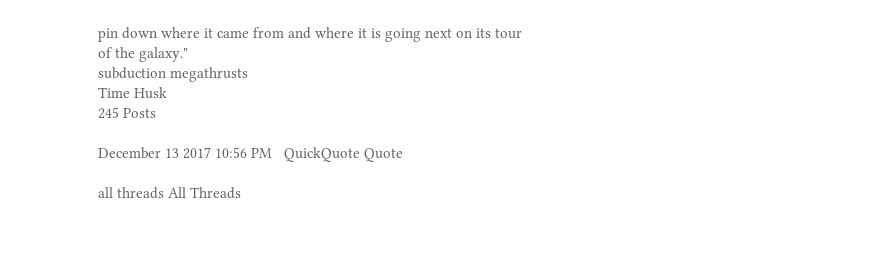pin down where it came from and where it is going next on its tour of the galaxy."
subduction megathrusts
Time Husk
245 Posts

December 13 2017 10:56 PM   QuickQuote Quote

all threads All Threads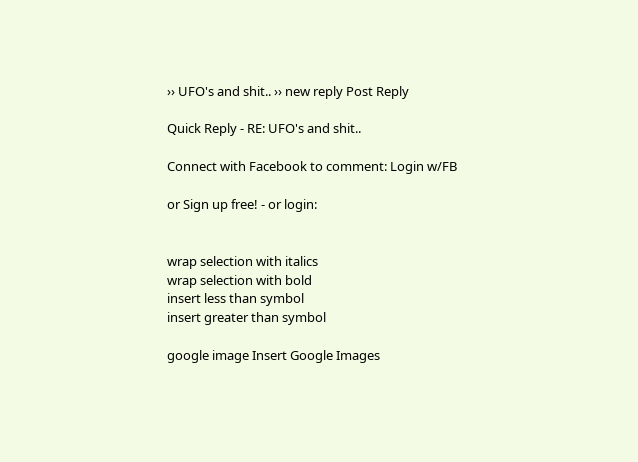›› UFO's and shit.. ›› new reply Post Reply

Quick Reply - RE: UFO's and shit..

Connect with Facebook to comment: Login w/FB

or Sign up free! - or login:


wrap selection with italics
wrap selection with bold
insert less than symbol
insert greater than symbol

google image Insert Google Images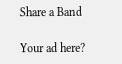Share a Band

Your ad here?